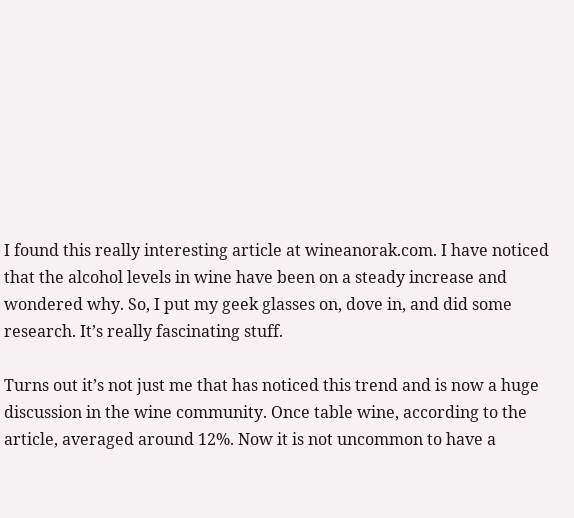I found this really interesting article at wineanorak.com. I have noticed that the alcohol levels in wine have been on a steady increase and wondered why. So, I put my geek glasses on, dove in, and did some research. It’s really fascinating stuff.

Turns out it’s not just me that has noticed this trend and is now a huge discussion in the wine community. Once table wine, according to the article, averaged around 12%. Now it is not uncommon to have a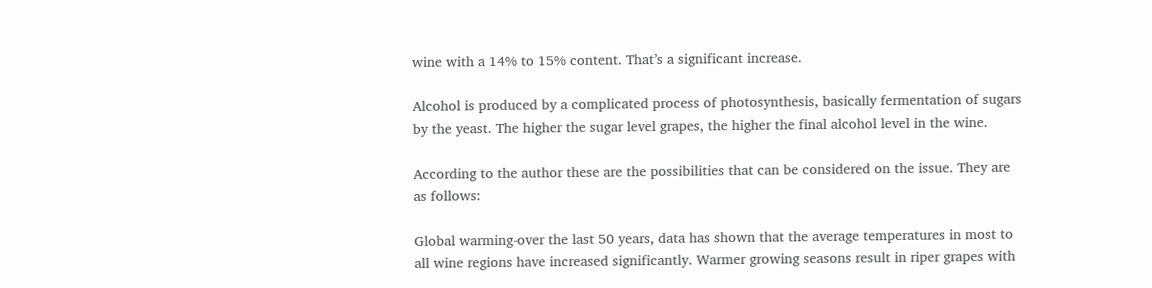wine with a 14% to 15% content. That’s a significant increase.

Alcohol is produced by a complicated process of photosynthesis, basically fermentation of sugars by the yeast. The higher the sugar level grapes, the higher the final alcohol level in the wine.

According to the author these are the possibilities that can be considered on the issue. They are as follows:

Global warming-over the last 50 years, data has shown that the average temperatures in most to all wine regions have increased significantly. Warmer growing seasons result in riper grapes with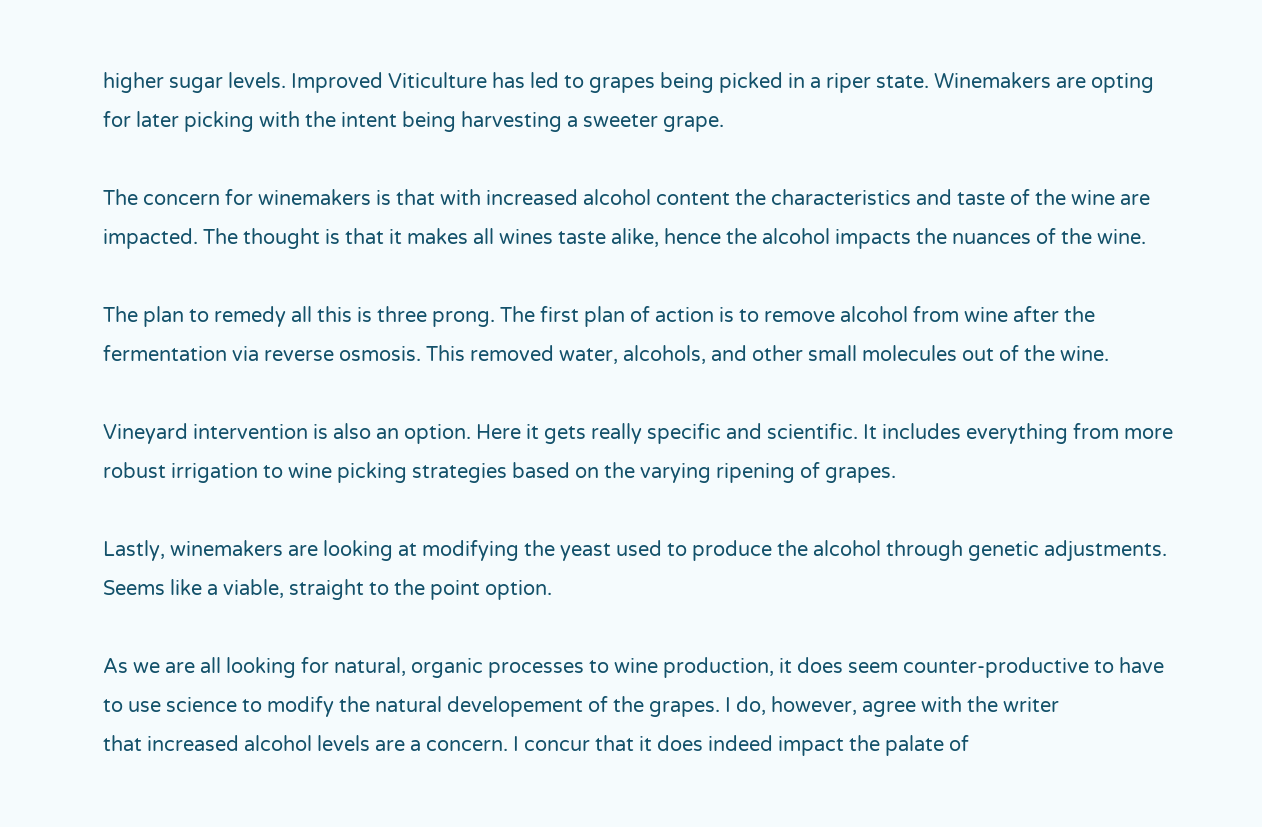higher sugar levels. Improved Viticulture has led to grapes being picked in a riper state. Winemakers are opting for later picking with the intent being harvesting a sweeter grape.

The concern for winemakers is that with increased alcohol content the characteristics and taste of the wine are impacted. The thought is that it makes all wines taste alike, hence the alcohol impacts the nuances of the wine.

The plan to remedy all this is three prong. The first plan of action is to remove alcohol from wine after the fermentation via reverse osmosis. This removed water, alcohols, and other small molecules out of the wine.

Vineyard intervention is also an option. Here it gets really specific and scientific. It includes everything from more robust irrigation to wine picking strategies based on the varying ripening of grapes.

Lastly, winemakers are looking at modifying the yeast used to produce the alcohol through genetic adjustments. Seems like a viable, straight to the point option.

As we are all looking for natural, organic processes to wine production, it does seem counter-productive to have to use science to modify the natural developement of the grapes. I do, however, agree with the writer
that increased alcohol levels are a concern. I concur that it does indeed impact the palate of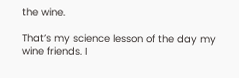the wine.

That’s my science lesson of the day my wine friends. I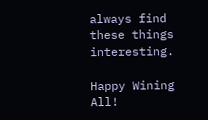always find these things interesting.

Happy Wining All!